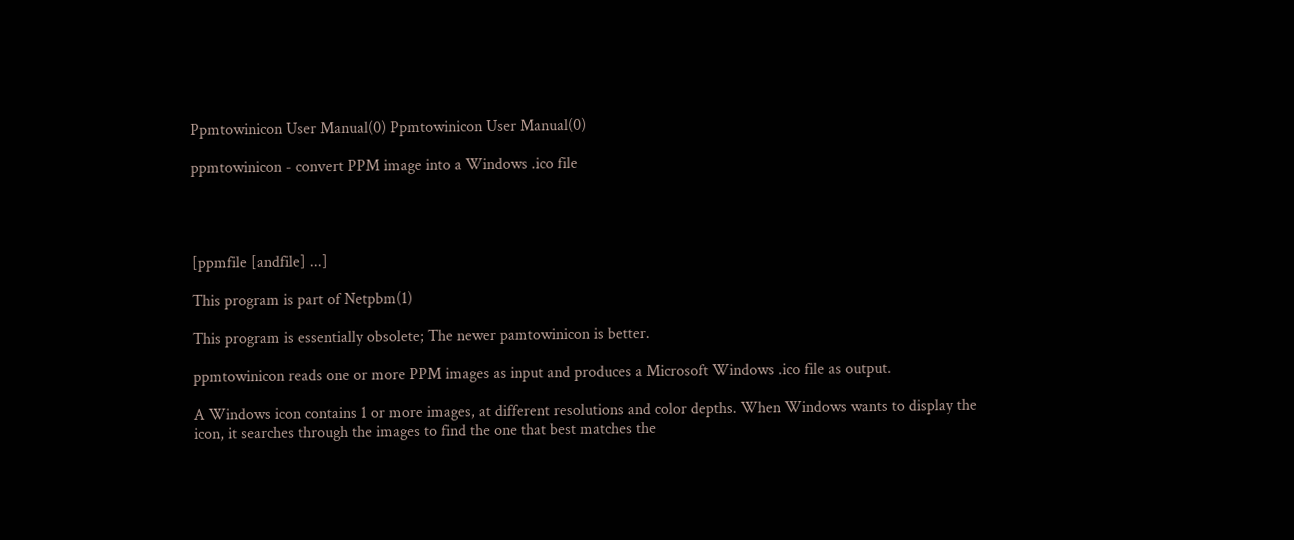Ppmtowinicon User Manual(0) Ppmtowinicon User Manual(0)

ppmtowinicon - convert PPM image into a Windows .ico file




[ppmfile [andfile] ...]

This program is part of Netpbm(1)

This program is essentially obsolete; The newer pamtowinicon is better.

ppmtowinicon reads one or more PPM images as input and produces a Microsoft Windows .ico file as output.

A Windows icon contains 1 or more images, at different resolutions and color depths. When Windows wants to display the icon, it searches through the images to find the one that best matches the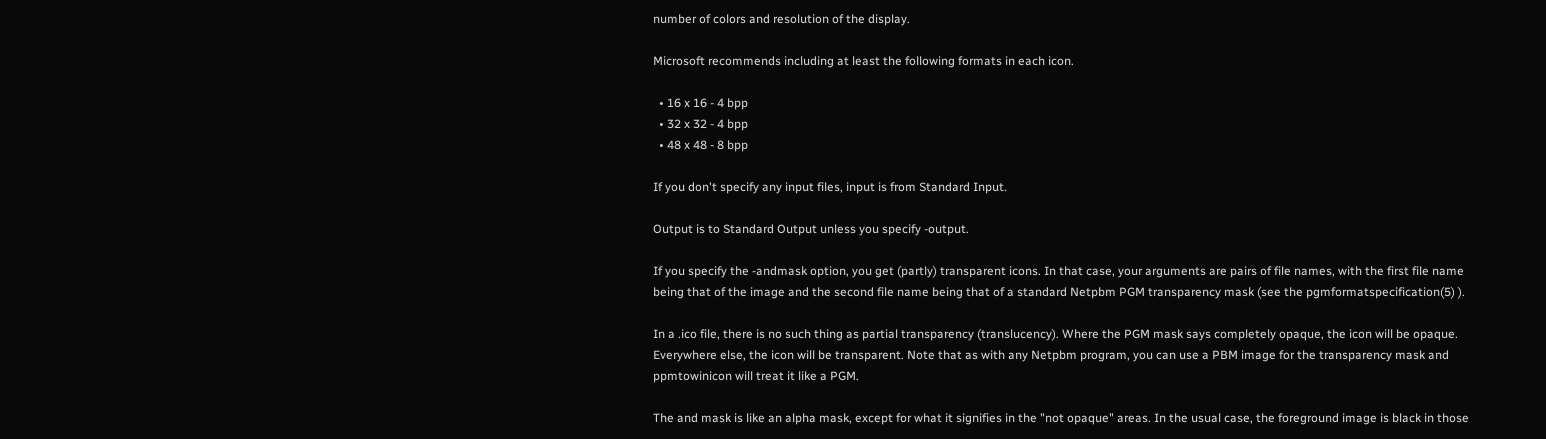number of colors and resolution of the display.

Microsoft recommends including at least the following formats in each icon.

  • 16 x 16 - 4 bpp
  • 32 x 32 - 4 bpp
  • 48 x 48 - 8 bpp

If you don't specify any input files, input is from Standard Input.

Output is to Standard Output unless you specify -output.

If you specify the -andmask option, you get (partly) transparent icons. In that case, your arguments are pairs of file names, with the first file name being that of the image and the second file name being that of a standard Netpbm PGM transparency mask (see the pgmformatspecification(5) ).

In a .ico file, there is no such thing as partial transparency (translucency). Where the PGM mask says completely opaque, the icon will be opaque. Everywhere else, the icon will be transparent. Note that as with any Netpbm program, you can use a PBM image for the transparency mask and ppmtowinicon will treat it like a PGM.

The and mask is like an alpha mask, except for what it signifies in the "not opaque" areas. In the usual case, the foreground image is black in those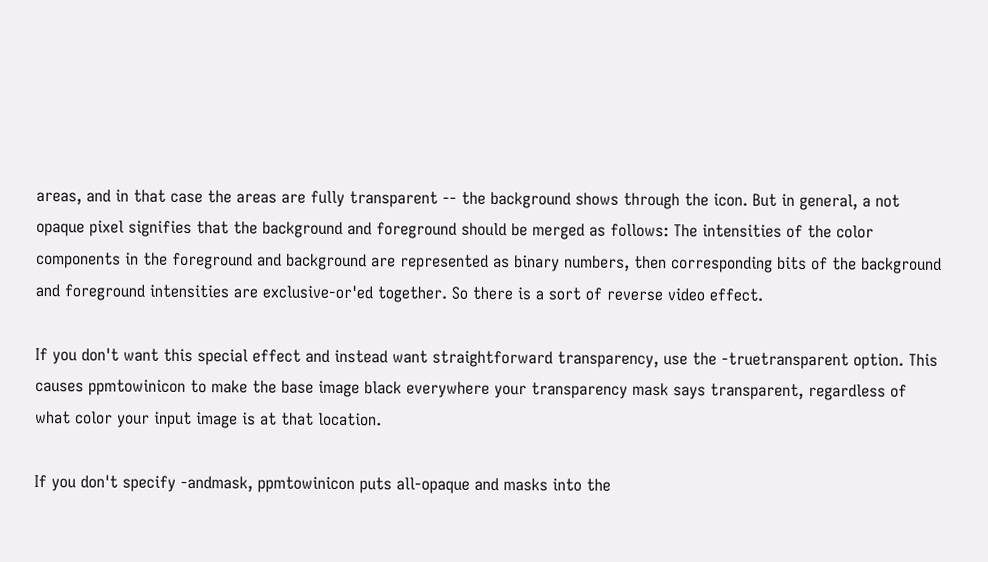areas, and in that case the areas are fully transparent -- the background shows through the icon. But in general, a not opaque pixel signifies that the background and foreground should be merged as follows: The intensities of the color components in the foreground and background are represented as binary numbers, then corresponding bits of the background and foreground intensities are exclusive-or'ed together. So there is a sort of reverse video effect.

If you don't want this special effect and instead want straightforward transparency, use the -truetransparent option. This causes ppmtowinicon to make the base image black everywhere your transparency mask says transparent, regardless of what color your input image is at that location.

If you don't specify -andmask, ppmtowinicon puts all-opaque and masks into the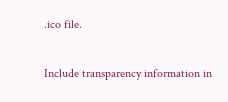.ico file.

Include transparency information in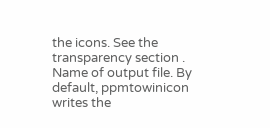the icons. See the transparency section .
Name of output file. By default, ppmtowinicon writes the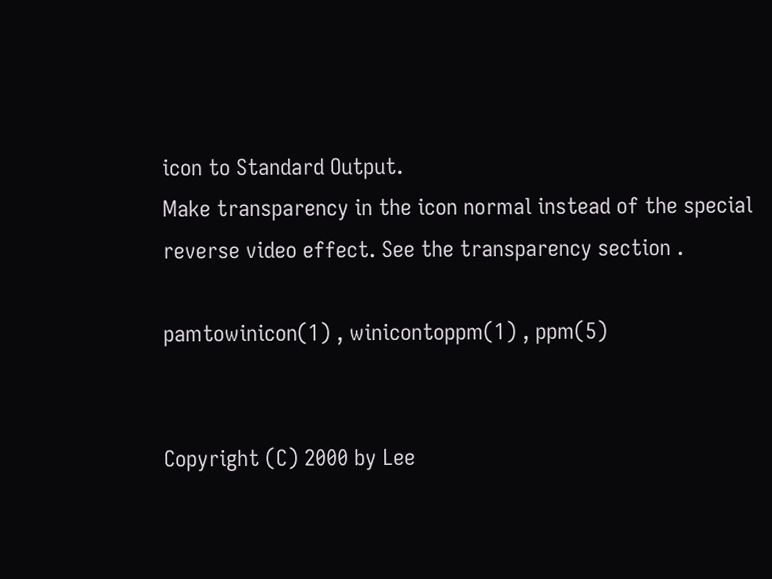icon to Standard Output.
Make transparency in the icon normal instead of the special reverse video effect. See the transparency section .

pamtowinicon(1) , winicontoppm(1) , ppm(5)


Copyright (C) 2000 by Lee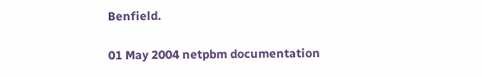Benfield.

01 May 2004 netpbm documentation